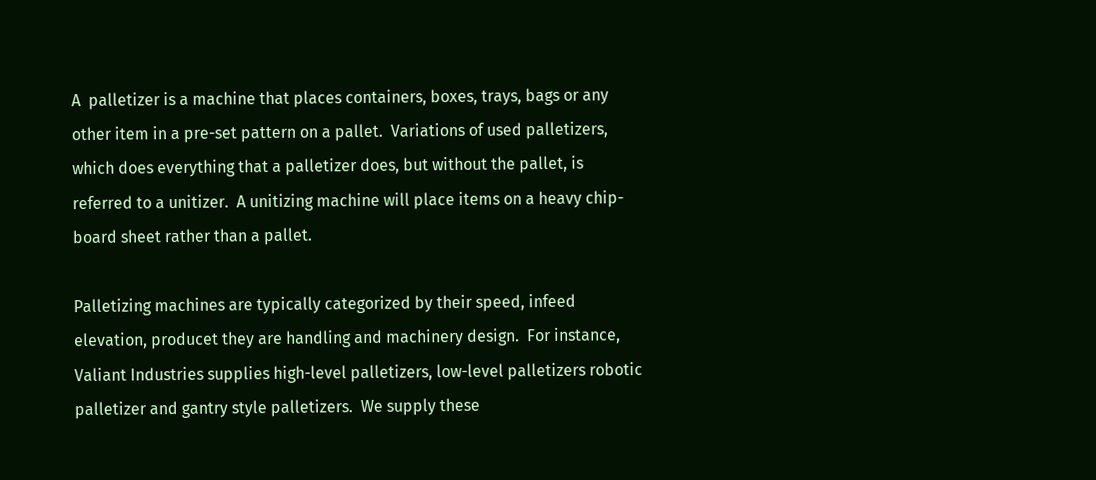A  palletizer is a machine that places containers, boxes, trays, bags or any other item in a pre-set pattern on a pallet.  Variations of used palletizers, which does everything that a palletizer does, but without the pallet, is referred to a unitizer.  A unitizing machine will place items on a heavy chip-board sheet rather than a pallet.

Palletizing machines are typically categorized by their speed, infeed elevation, producet they are handling and machinery design.  For instance, Valiant Industries supplies high-level palletizers, low-level palletizers robotic palletizer and gantry style palletizers.  We supply these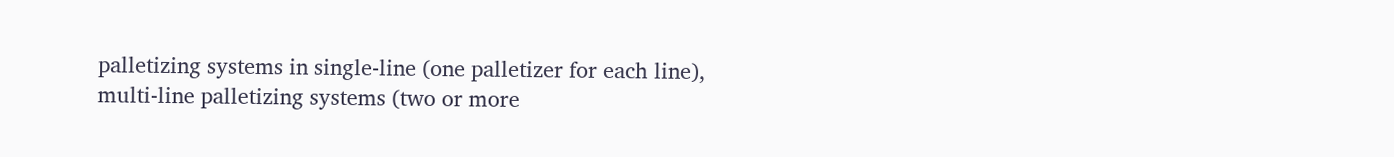palletizing systems in single-line (one palletizer for each line), multi-line palletizing systems (two or more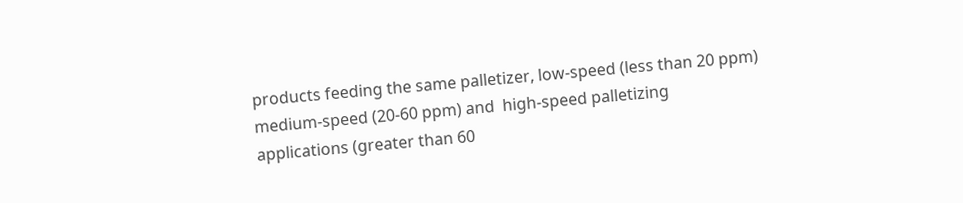products feeding the same palletizer, low-speed (less than 20 ppm) medium-speed (20-60 ppm) and  high-speed palletizing applications (greater than 60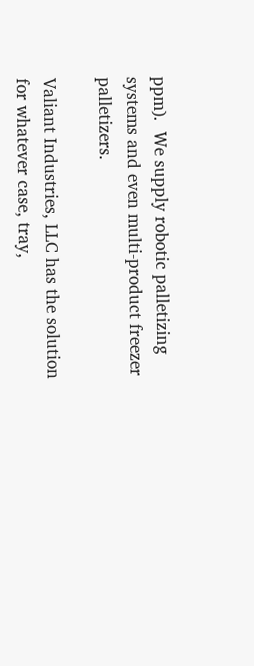ppm).  We supply robotic palletizing systems and even multi-product freezer palletizers.

Valiant Industries, LLC has the solution for whatever case, tray,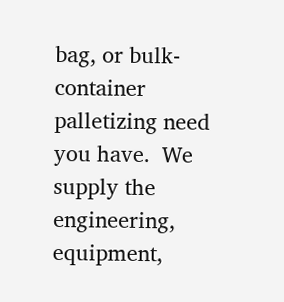bag, or bulk-container palletizing need you have.  We supply the engineering, equipment,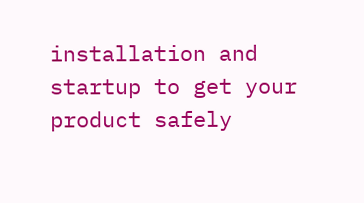installation and startup to get your product safely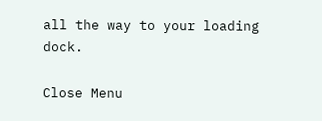all the way to your loading dock.

Close Menu